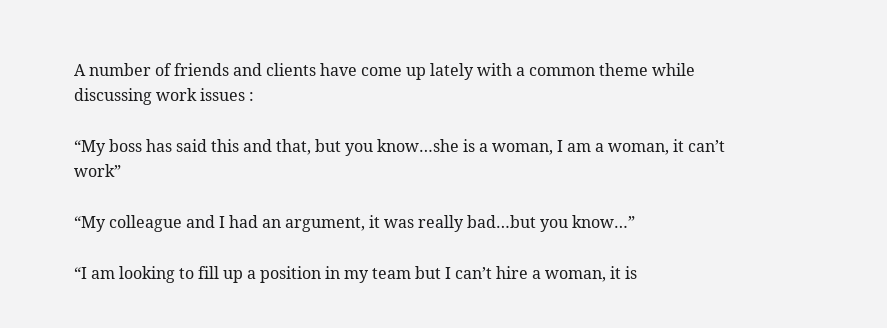A number of friends and clients have come up lately with a common theme while discussing work issues :

“My boss has said this and that, but you know…she is a woman, I am a woman, it can’t work”

“My colleague and I had an argument, it was really bad…but you know…”

“I am looking to fill up a position in my team but I can’t hire a woman, it is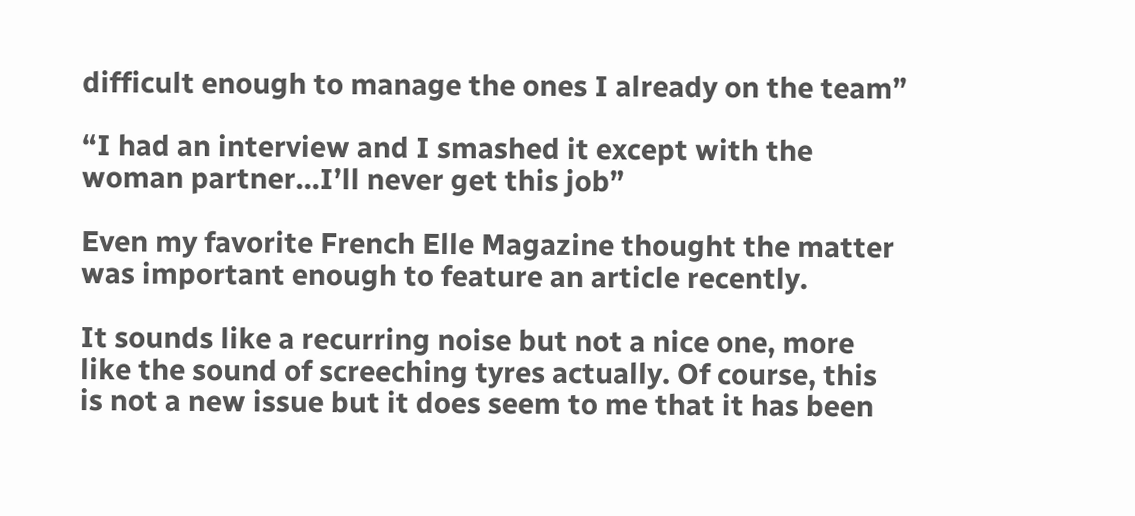difficult enough to manage the ones I already on the team”

“I had an interview and I smashed it except with the woman partner…I’ll never get this job”

Even my favorite French Elle Magazine thought the matter was important enough to feature an article recently.

It sounds like a recurring noise but not a nice one, more like the sound of screeching tyres actually. Of course, this is not a new issue but it does seem to me that it has been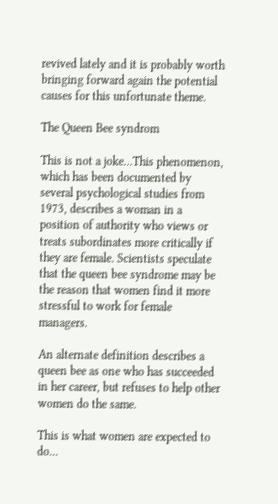revived lately and it is probably worth bringing forward again the potential causes for this unfortunate theme.

The Queen Bee syndrom

This is not a joke…This phenomenon, which has been documented by several psychological studies from 1973, describes a woman in a position of authority who views or treats subordinates more critically if they are female. Scientists speculate that the queen bee syndrome may be the reason that women find it more stressful to work for female managers.

An alternate definition describes a queen bee as one who has succeeded in her career, but refuses to help other women do the same.

This is what women are expected to do…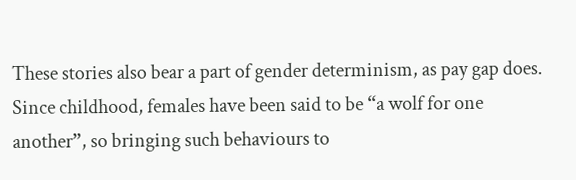These stories also bear a part of gender determinism, as pay gap does. Since childhood, females have been said to be “a wolf for one another”, so bringing such behaviours to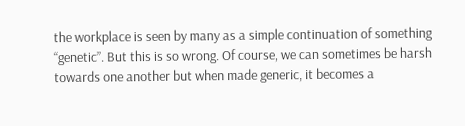the workplace is seen by many as a simple continuation of something “genetic”. But this is so wrong. Of course, we can sometimes be harsh towards one another but when made generic, it becomes a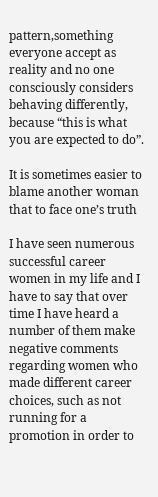pattern,something everyone accept as reality and no one consciously considers behaving differently, because “this is what you are expected to do”.

It is sometimes easier to blame another woman that to face one’s truth

I have seen numerous successful career women in my life and I have to say that over time I have heard a number of them make negative comments regarding women who made different career choices, such as not running for a promotion in order to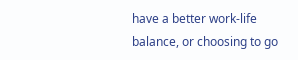have a better work-life balance, or choosing to go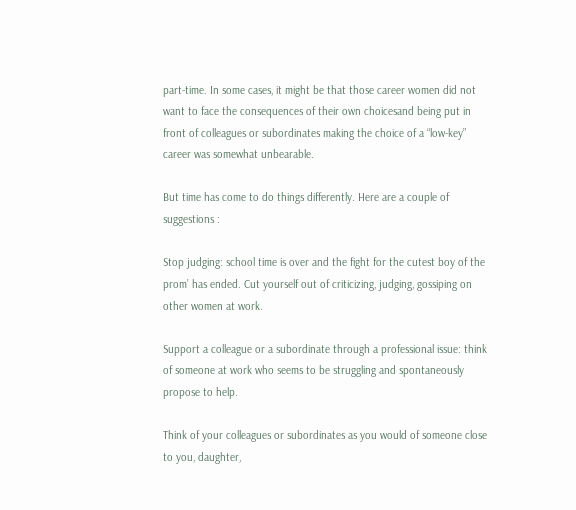part-time. In some cases, it might be that those career women did not want to face the consequences of their own choicesand being put in front of colleagues or subordinates making the choice of a “low-key” career was somewhat unbearable.

But time has come to do things differently. Here are a couple of suggestions :

Stop judging: school time is over and the fight for the cutest boy of the prom’ has ended. Cut yourself out of criticizing, judging, gossiping on other women at work.

Support a colleague or a subordinate through a professional issue: think of someone at work who seems to be struggling and spontaneously propose to help.

Think of your colleagues or subordinates as you would of someone close to you, daughter,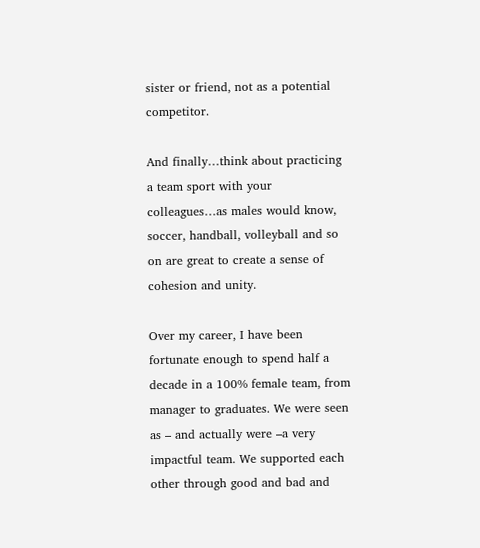sister or friend, not as a potential competitor.

And finally…think about practicing a team sport with your colleagues…as males would know, soccer, handball, volleyball and so on are great to create a sense of cohesion and unity.

Over my career, I have been fortunate enough to spend half a decade in a 100% female team, from manager to graduates. We were seen as – and actually were –a very impactful team. We supported each other through good and bad and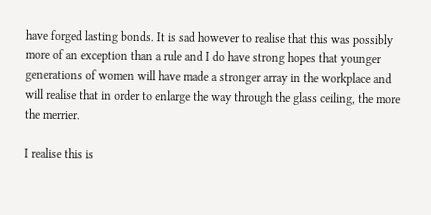have forged lasting bonds. It is sad however to realise that this was possibly more of an exception than a rule and I do have strong hopes that younger generations of women will have made a stronger array in the workplace and will realise that in order to enlarge the way through the glass ceiling, the more the merrier.

I realise this is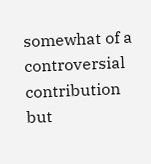somewhat of a controversial contribution but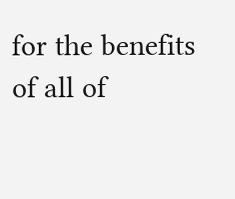for the benefits of all of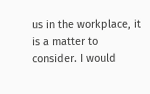us in the workplace, it is a matter to consider. I would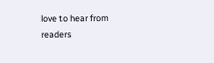love to hear from readers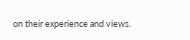on their experience and views.